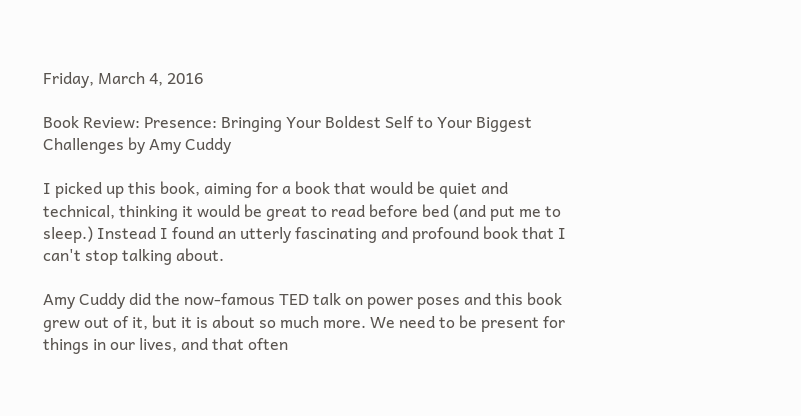Friday, March 4, 2016

Book Review: Presence: Bringing Your Boldest Self to Your Biggest Challenges by Amy Cuddy

I picked up this book, aiming for a book that would be quiet and technical, thinking it would be great to read before bed (and put me to sleep.) Instead I found an utterly fascinating and profound book that I can't stop talking about.

Amy Cuddy did the now-famous TED talk on power poses and this book grew out of it, but it is about so much more. We need to be present for things in our lives, and that often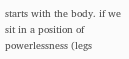starts with the body. if we sit in a position of powerlessness (legs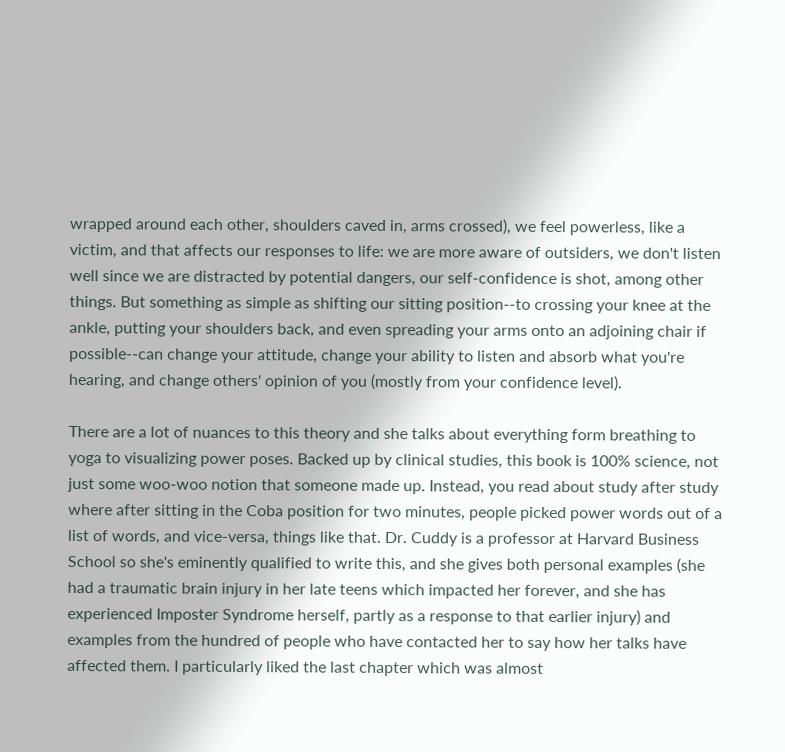wrapped around each other, shoulders caved in, arms crossed), we feel powerless, like a victim, and that affects our responses to life: we are more aware of outsiders, we don't listen well since we are distracted by potential dangers, our self-confidence is shot, among other things. But something as simple as shifting our sitting position--to crossing your knee at the ankle, putting your shoulders back, and even spreading your arms onto an adjoining chair if possible--can change your attitude, change your ability to listen and absorb what you're hearing, and change others' opinion of you (mostly from your confidence level).

There are a lot of nuances to this theory and she talks about everything form breathing to yoga to visualizing power poses. Backed up by clinical studies, this book is 100% science, not just some woo-woo notion that someone made up. Instead, you read about study after study where after sitting in the Coba position for two minutes, people picked power words out of a list of words, and vice-versa, things like that. Dr. Cuddy is a professor at Harvard Business School so she's eminently qualified to write this, and she gives both personal examples (she had a traumatic brain injury in her late teens which impacted her forever, and she has experienced Imposter Syndrome herself, partly as a response to that earlier injury) and examples from the hundred of people who have contacted her to say how her talks have affected them. I particularly liked the last chapter which was almost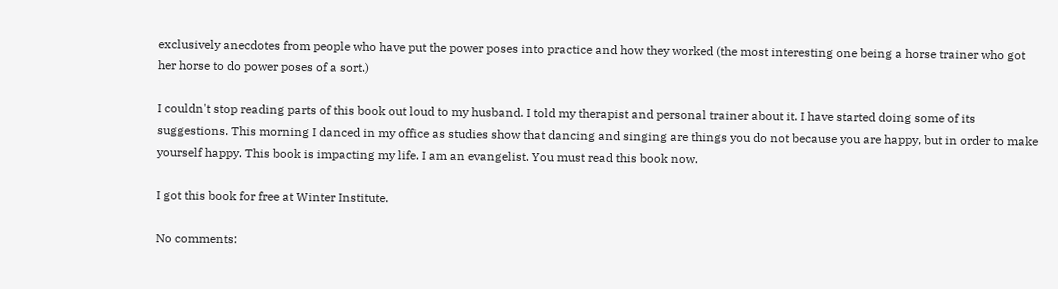exclusively anecdotes from people who have put the power poses into practice and how they worked (the most interesting one being a horse trainer who got her horse to do power poses of a sort.)

I couldn't stop reading parts of this book out loud to my husband. I told my therapist and personal trainer about it. I have started doing some of its suggestions. This morning I danced in my office as studies show that dancing and singing are things you do not because you are happy, but in order to make yourself happy. This book is impacting my life. I am an evangelist. You must read this book now.

I got this book for free at Winter Institute.

No comments: